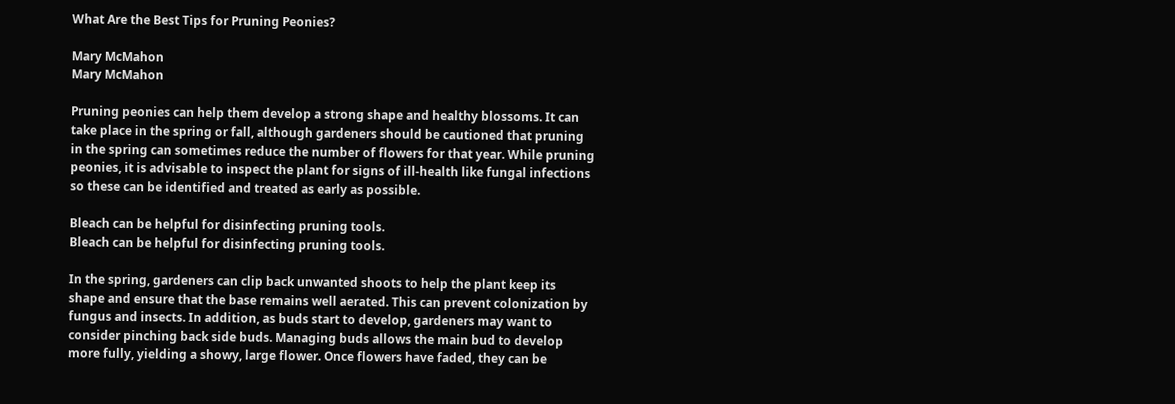What Are the Best Tips for Pruning Peonies?

Mary McMahon
Mary McMahon

Pruning peonies can help them develop a strong shape and healthy blossoms. It can take place in the spring or fall, although gardeners should be cautioned that pruning in the spring can sometimes reduce the number of flowers for that year. While pruning peonies, it is advisable to inspect the plant for signs of ill-health like fungal infections so these can be identified and treated as early as possible.

Bleach can be helpful for disinfecting pruning tools.
Bleach can be helpful for disinfecting pruning tools.

In the spring, gardeners can clip back unwanted shoots to help the plant keep its shape and ensure that the base remains well aerated. This can prevent colonization by fungus and insects. In addition, as buds start to develop, gardeners may want to consider pinching back side buds. Managing buds allows the main bud to develop more fully, yielding a showy, large flower. Once flowers have faded, they can be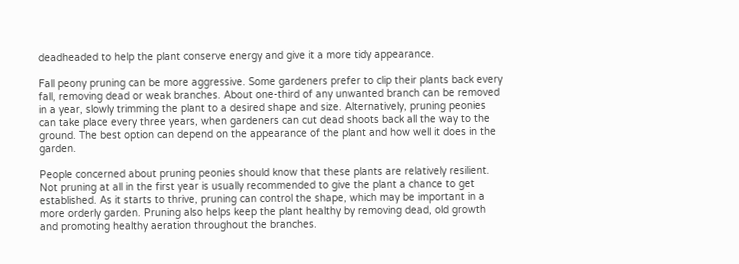deadheaded to help the plant conserve energy and give it a more tidy appearance.

Fall peony pruning can be more aggressive. Some gardeners prefer to clip their plants back every fall, removing dead or weak branches. About one-third of any unwanted branch can be removed in a year, slowly trimming the plant to a desired shape and size. Alternatively, pruning peonies can take place every three years, when gardeners can cut dead shoots back all the way to the ground. The best option can depend on the appearance of the plant and how well it does in the garden.

People concerned about pruning peonies should know that these plants are relatively resilient. Not pruning at all in the first year is usually recommended to give the plant a chance to get established. As it starts to thrive, pruning can control the shape, which may be important in a more orderly garden. Pruning also helps keep the plant healthy by removing dead, old growth and promoting healthy aeration throughout the branches.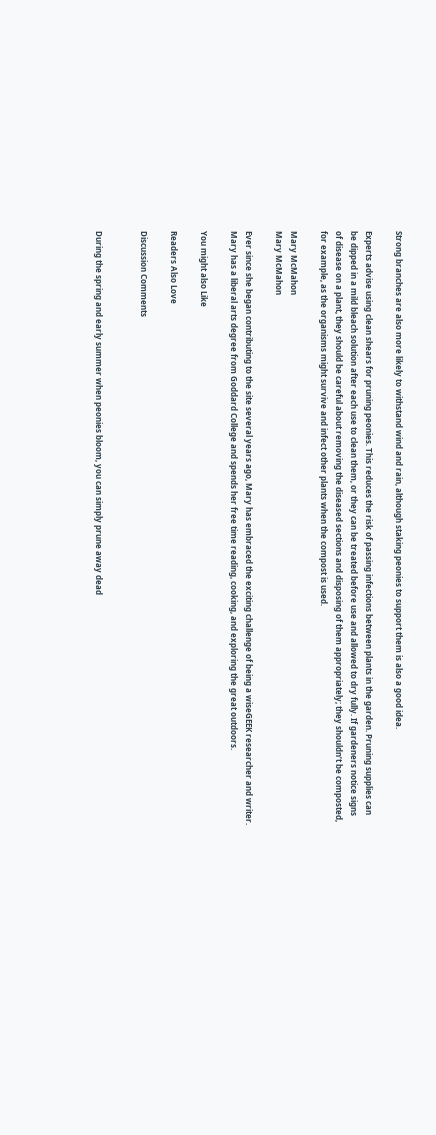Strong branches are also more likely to withstand wind and rain, although staking peonies to support them is also a good idea.

Experts advise using clean shears for pruning peonies. This reduces the risk of passing infections between plants in the garden. Pruning supplies can be dipped in a mild bleach solution after each use to clean them, or they can be treated before use and allowed to dry fully. If gardeners notice signs of disease on a plant, they should be careful about removing the diseased sections and disposing of them appropriately; they shouldn’t be composted, for example, as the organisms might survive and infect other plants when the compost is used.

Mary McMahon
Mary McMahon

Ever since she began contributing to the site several years ago, Mary has embraced the exciting challenge of being a wiseGEEK researcher and writer. Mary has a liberal arts degree from Goddard College and spends her free time reading, cooking, and exploring the great outdoors.

You might also Like

Readers Also Love

Discussion Comments


During the spring and early summer when peonies bloom, you can simply prune away dead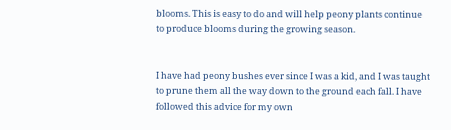blooms. This is easy to do and will help peony plants continue to produce blooms during the growing season.


I have had peony bushes ever since I was a kid, and I was taught to prune them all the way down to the ground each fall. I have followed this advice for my own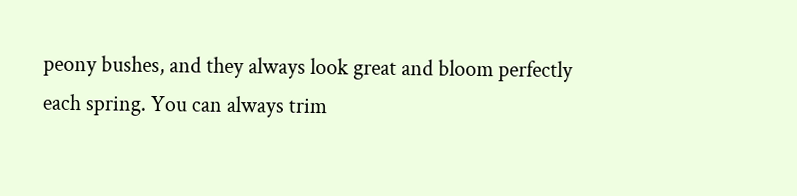peony bushes, and they always look great and bloom perfectly each spring. You can always trim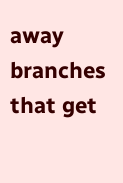away branches that get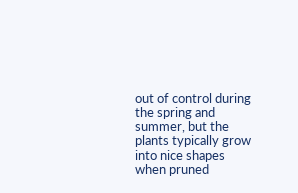out of control during the spring and summer, but the plants typically grow into nice shapes when pruned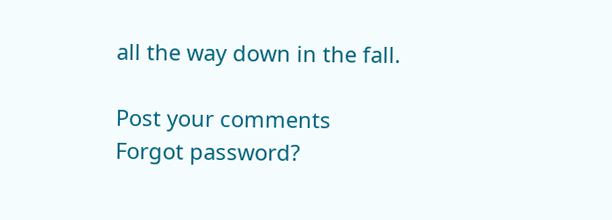all the way down in the fall.

Post your comments
Forgot password?